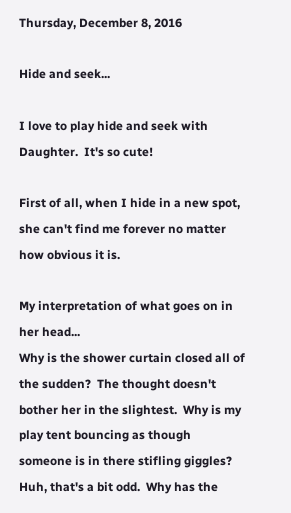Thursday, December 8, 2016

Hide and seek...

I love to play hide and seek with Daughter.  It's so cute!

First of all, when I hide in a new spot, she can't find me forever no matter how obvious it is.

My interpretation of what goes on in her head...
Why is the shower curtain closed all of the sudden?  The thought doesn't bother her in the slightest.  Why is my play tent bouncing as though someone is in there stifling giggles?  Huh, that's a bit odd.  Why has the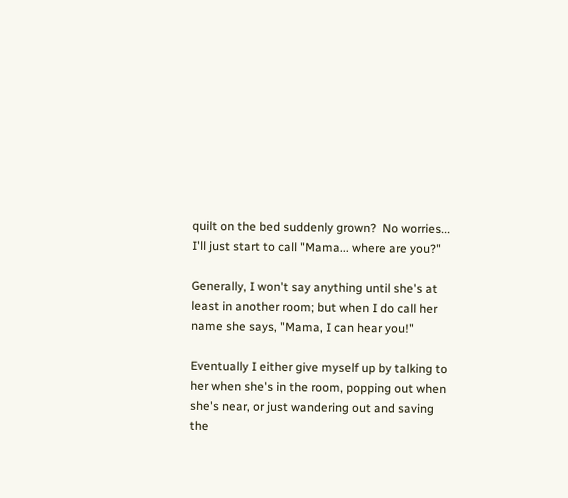quilt on the bed suddenly grown?  No worries... I'll just start to call "Mama... where are you?"

Generally, I won't say anything until she's at least in another room; but when I do call her name she says, "Mama, I can hear you!"

Eventually I either give myself up by talking to her when she's in the room, popping out when she's near, or just wandering out and saving the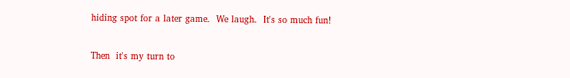hiding spot for a later game.  We laugh.  It's so much fun!

Then  it's my turn to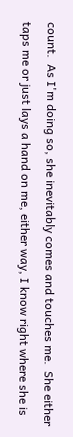count.  As I'm doing so, she inevitably comes and touches me.  She either taps me or just lays a hand on me, either way, I know right where she is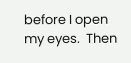before I open my eyes.  Then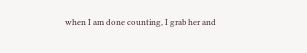when I am done counting, I grab her and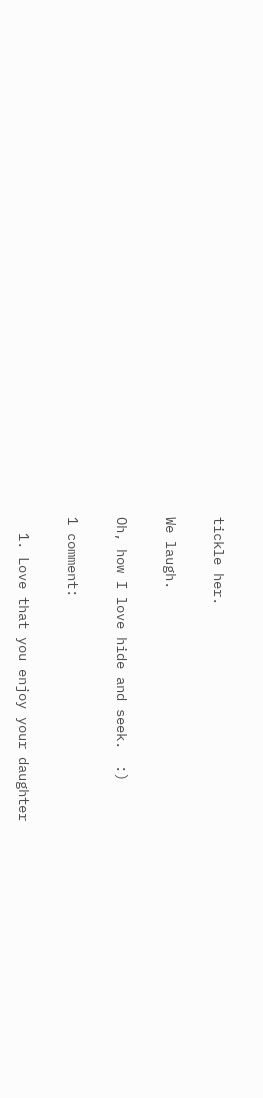tickle her.

We laugh.

Oh, how I love hide and seek.  :)

1 comment:

  1. Love that you enjoy your daughter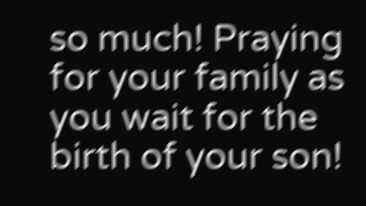so much! Praying for your family as you wait for the birth of your son!